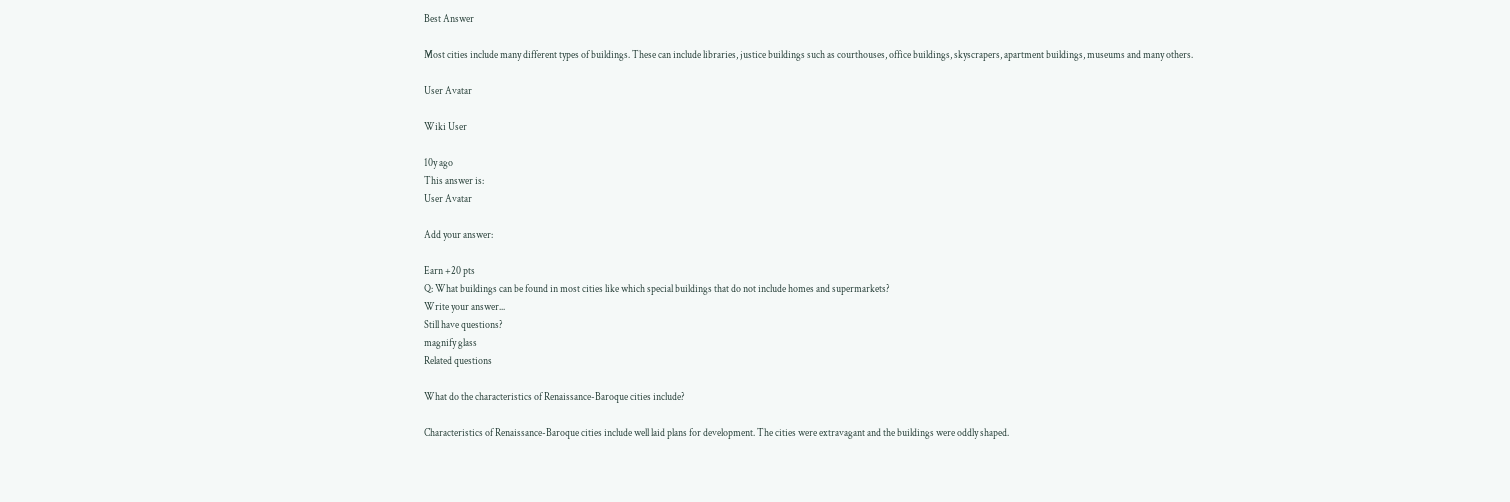Best Answer

Most cities include many different types of buildings. These can include libraries, justice buildings such as courthouses, office buildings, skyscrapers, apartment buildings, museums and many others.

User Avatar

Wiki User

10y ago
This answer is:
User Avatar

Add your answer:

Earn +20 pts
Q: What buildings can be found in most cities like which special buildings that do not include homes and supermarkets?
Write your answer...
Still have questions?
magnify glass
Related questions

What do the characteristics of Renaissance-Baroque cities include?

Characteristics of Renaissance-Baroque cities include well laid plans for development. The cities were extravagant and the buildings were oddly shaped.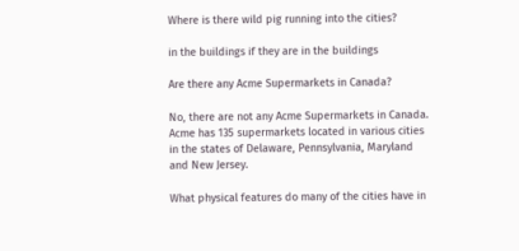Where is there wild pig running into the cities?

in the buildings if they are in the buildings

Are there any Acme Supermarkets in Canada?

No, there are not any Acme Supermarkets in Canada. Acme has 135 supermarkets located in various cities in the states of Delaware, Pennsylvania, Maryland and New Jersey.

What physical features do many of the cities have in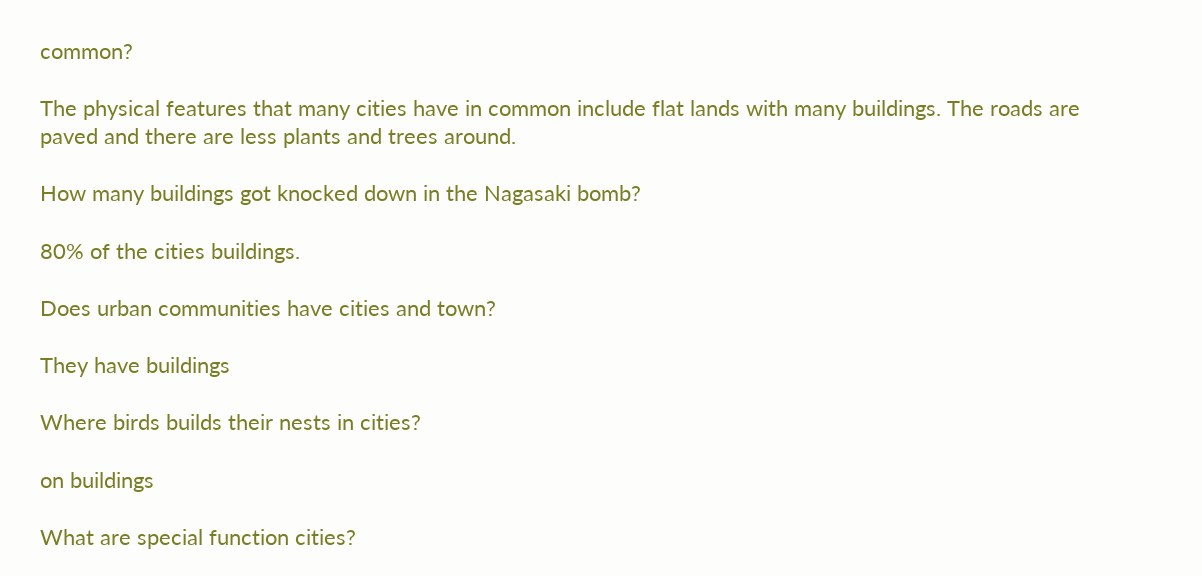common?

The physical features that many cities have in common include flat lands with many buildings. The roads are paved and there are less plants and trees around.

How many buildings got knocked down in the Nagasaki bomb?

80% of the cities buildings.

Does urban communities have cities and town?

They have buildings

Where birds builds their nests in cities?

on buildings

What are special function cities?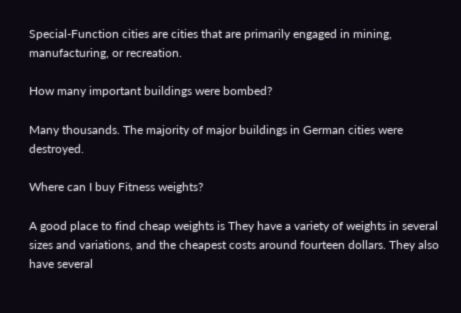Special-Function cities are cities that are primarily engaged in mining, manufacturing, or recreation.

How many important buildings were bombed?

Many thousands. The majority of major buildings in German cities were destroyed.

Where can I buy Fitness weights?

A good place to find cheap weights is They have a variety of weights in several sizes and variations, and the cheapest costs around fourteen dollars. They also have several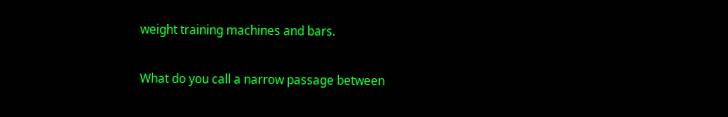weight training machines and bars.

What do you call a narrow passage between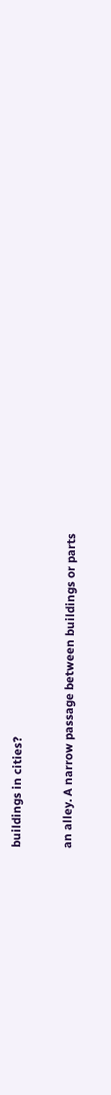buildings in cities?

an alley. A narrow passage between buildings or parts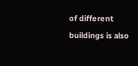of different buildings is also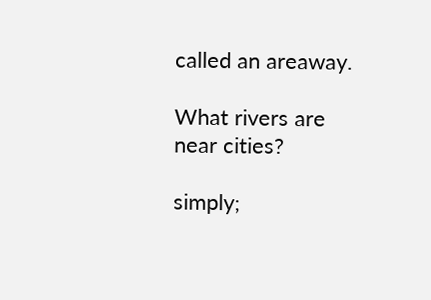called an areaway.

What rivers are near cities?

simply;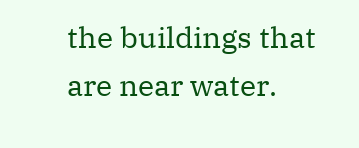the buildings that are near water.